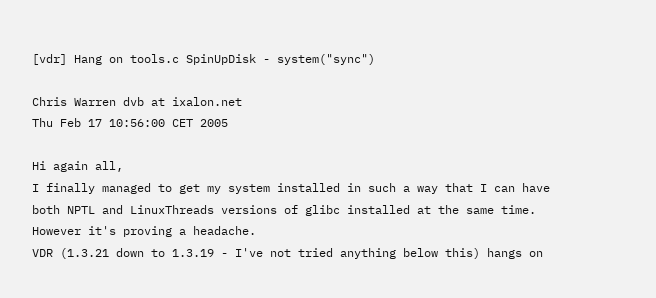[vdr] Hang on tools.c SpinUpDisk - system("sync")

Chris Warren dvb at ixalon.net
Thu Feb 17 10:56:00 CET 2005

Hi again all,
I finally managed to get my system installed in such a way that I can have
both NPTL and LinuxThreads versions of glibc installed at the same time.
However it's proving a headache.
VDR (1.3.21 down to 1.3.19 - I've not tried anything below this) hangs on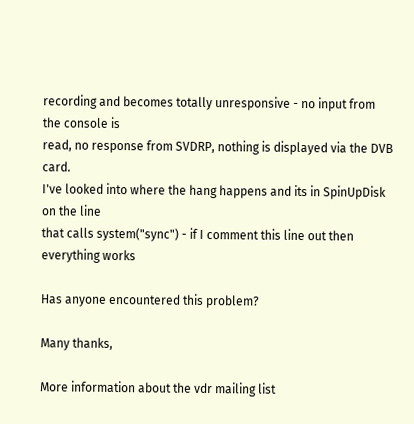recording and becomes totally unresponsive - no input from the console is
read, no response from SVDRP, nothing is displayed via the DVB card.
I've looked into where the hang happens and its in SpinUpDisk on the line
that calls system("sync") - if I comment this line out then everything works

Has anyone encountered this problem?

Many thanks,

More information about the vdr mailing list